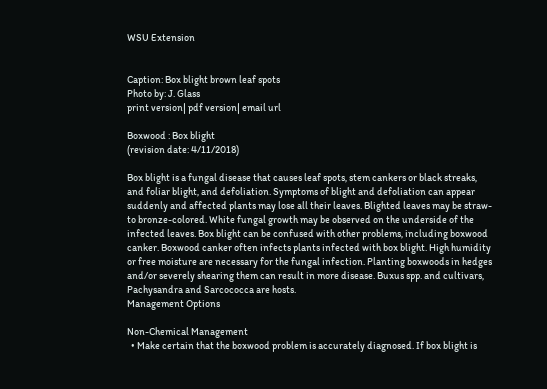WSU Extension


Caption: Box blight brown leaf spots
Photo by: J. Glass
print version| pdf version| email url

Boxwood : Box blight
(revision date: 4/11/2018)

Box blight is a fungal disease that causes leaf spots, stem cankers or black streaks, and foliar blight, and defoliation. Symptoms of blight and defoliation can appear suddenly and affected plants may lose all their leaves. Blighted leaves may be straw- to bronze-colored. White fungal growth may be observed on the underside of the infected leaves. Box blight can be confused with other problems, including boxwood canker. Boxwood canker often infects plants infected with box blight. High humidity or free moisture are necessary for the fungal infection. Planting boxwoods in hedges and/or severely shearing them can result in more disease. Buxus spp. and cultivars, Pachysandra and Sarcococca are hosts.
Management Options

Non-Chemical Management
  • Make certain that the boxwood problem is accurately diagnosed. If box blight is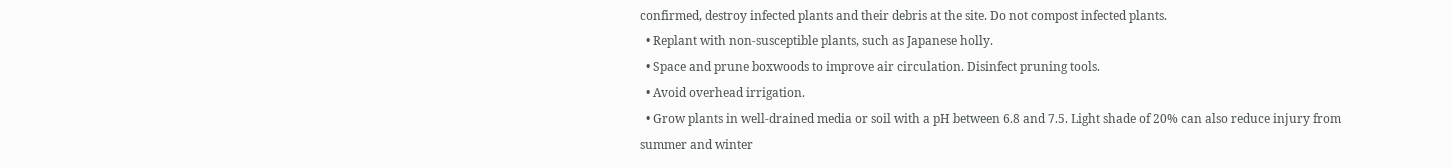confirmed, destroy infected plants and their debris at the site. Do not compost infected plants.
  • Replant with non-susceptible plants, such as Japanese holly.
  • Space and prune boxwoods to improve air circulation. Disinfect pruning tools.
  • Avoid overhead irrigation.
  • Grow plants in well-drained media or soil with a pH between 6.8 and 7.5. Light shade of 20% can also reduce injury from summer and winter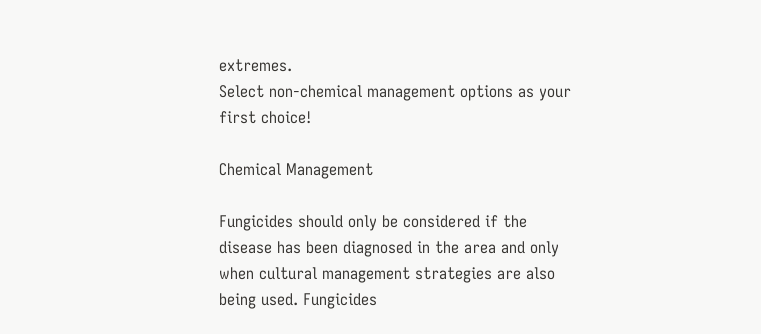extremes.
Select non-chemical management options as your first choice!

Chemical Management

Fungicides should only be considered if the disease has been diagnosed in the area and only when cultural management strategies are also being used. Fungicides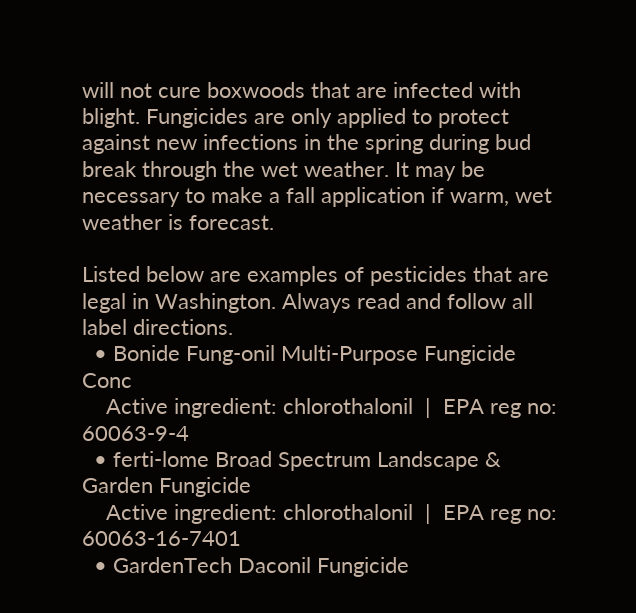will not cure boxwoods that are infected with blight. Fungicides are only applied to protect against new infections in the spring during bud break through the wet weather. It may be necessary to make a fall application if warm, wet weather is forecast.

Listed below are examples of pesticides that are legal in Washington. Always read and follow all label directions.
  • Bonide Fung-onil Multi-Purpose Fungicide Conc
    Active ingredient: chlorothalonil  |  EPA reg no: 60063-9-4
  • ferti-lome Broad Spectrum Landscape & Garden Fungicide
    Active ingredient: chlorothalonil  |  EPA reg no: 60063-16-7401
  • GardenTech Daconil Fungicide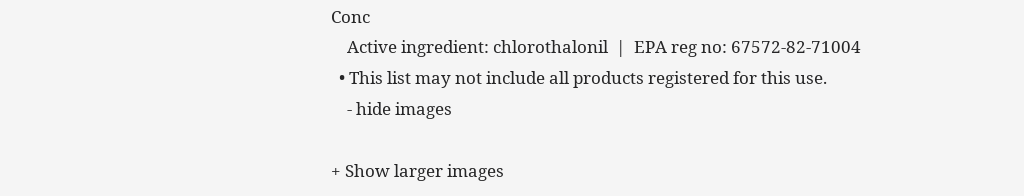Conc
    Active ingredient: chlorothalonil  |  EPA reg no: 67572-82-71004
  • This list may not include all products registered for this use.
    - hide images

+ Show larger images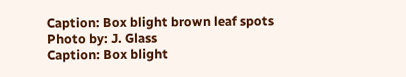Caption: Box blight brown leaf spots
Photo by: J. Glass
Caption: Box blight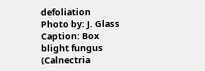defoliation
Photo by: J. Glass
Caption: Box blight fungus (Calnectria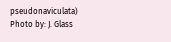pseudonaviculata)
Photo by: J. Glass